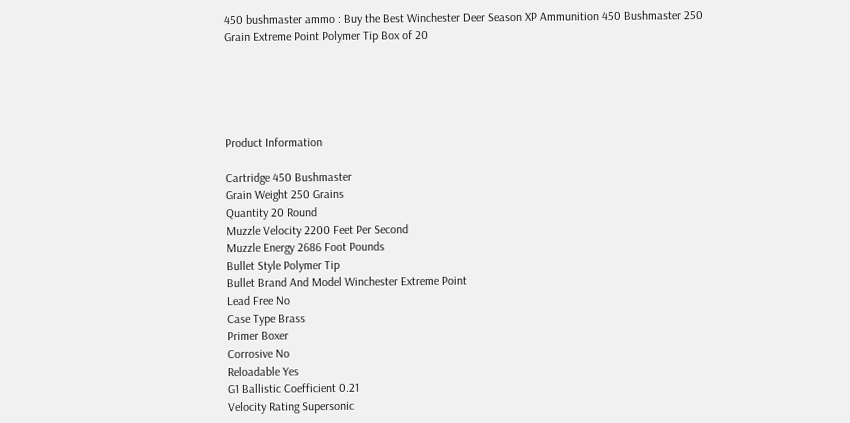450 bushmaster ammo : Buy the Best Winchester Deer Season XP Ammunition 450 Bushmaster 250 Grain Extreme Point Polymer Tip Box of 20





Product Information

Cartridge 450 Bushmaster
Grain Weight 250 Grains
Quantity 20 Round
Muzzle Velocity 2200 Feet Per Second
Muzzle Energy 2686 Foot Pounds
Bullet Style Polymer Tip
Bullet Brand And Model Winchester Extreme Point
Lead Free No
Case Type Brass
Primer Boxer
Corrosive No
Reloadable Yes
G1 Ballistic Coefficient 0.21
Velocity Rating Supersonic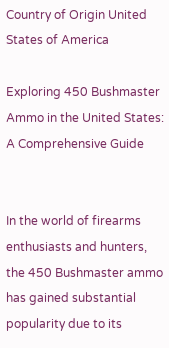Country of Origin United States of America

Exploring 450 Bushmaster Ammo in the United States: A Comprehensive Guide


In the world of firearms enthusiasts and hunters, the 450 Bushmaster ammo has gained substantial popularity due to its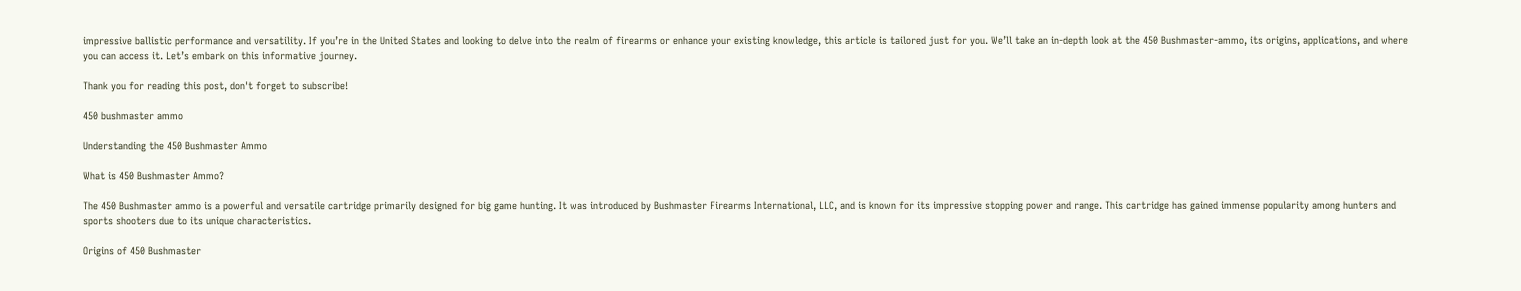impressive ballistic performance and versatility. If you’re in the United States and looking to delve into the realm of firearms or enhance your existing knowledge, this article is tailored just for you. We’ll take an in-depth look at the 450 Bushmaster-ammo, its origins, applications, and where you can access it. Let’s embark on this informative journey.

Thank you for reading this post, don't forget to subscribe!

450 bushmaster ammo

Understanding the 450 Bushmaster Ammo

What is 450 Bushmaster Ammo?

The 450 Bushmaster ammo is a powerful and versatile cartridge primarily designed for big game hunting. It was introduced by Bushmaster Firearms International, LLC, and is known for its impressive stopping power and range. This cartridge has gained immense popularity among hunters and sports shooters due to its unique characteristics.

Origins of 450 Bushmaster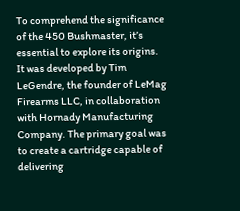To comprehend the significance of the 450 Bushmaster, it’s essential to explore its origins. It was developed by Tim LeGendre, the founder of LeMag Firearms LLC, in collaboration with Hornady Manufacturing Company. The primary goal was to create a cartridge capable of delivering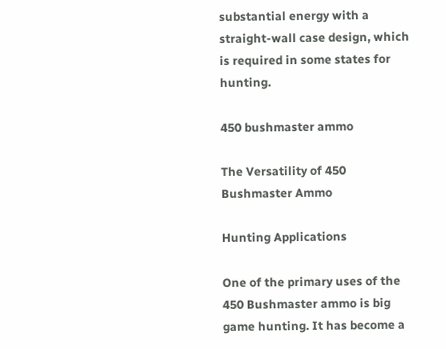substantial energy with a straight-wall case design, which is required in some states for hunting.

450 bushmaster ammo

The Versatility of 450 Bushmaster Ammo

Hunting Applications

One of the primary uses of the 450 Bushmaster ammo is big game hunting. It has become a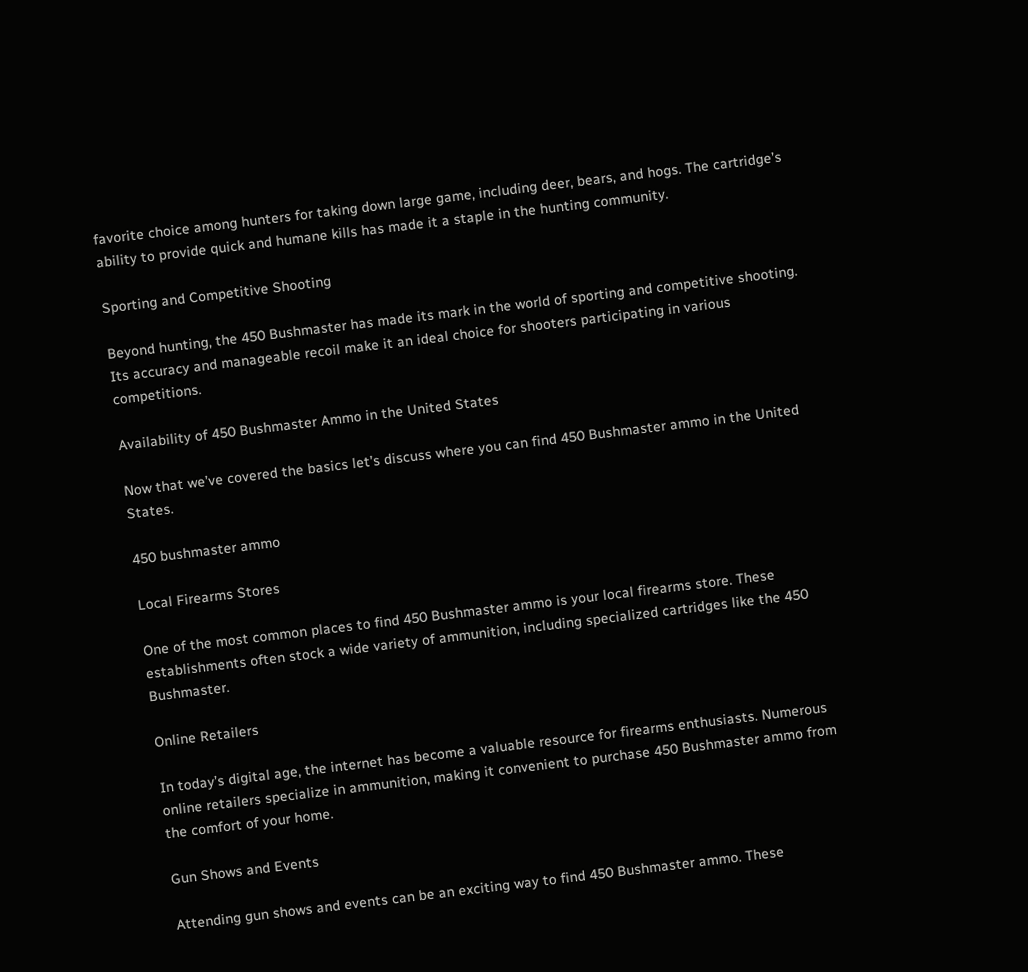favorite choice among hunters for taking down large game, including deer, bears, and hogs. The cartridge’s ability to provide quick and humane kills has made it a staple in the hunting community.

Sporting and Competitive Shooting

Beyond hunting, the 450 Bushmaster has made its mark in the world of sporting and competitive shooting. Its accuracy and manageable recoil make it an ideal choice for shooters participating in various competitions.

Availability of 450 Bushmaster Ammo in the United States

Now that we’ve covered the basics let’s discuss where you can find 450 Bushmaster ammo in the United States.

450 bushmaster ammo

Local Firearms Stores

One of the most common places to find 450 Bushmaster ammo is your local firearms store. These establishments often stock a wide variety of ammunition, including specialized cartridges like the 450 Bushmaster.

Online Retailers

In today’s digital age, the internet has become a valuable resource for firearms enthusiasts. Numerous online retailers specialize in ammunition, making it convenient to purchase 450 Bushmaster ammo from the comfort of your home.

Gun Shows and Events

Attending gun shows and events can be an exciting way to find 450 Bushmaster ammo. These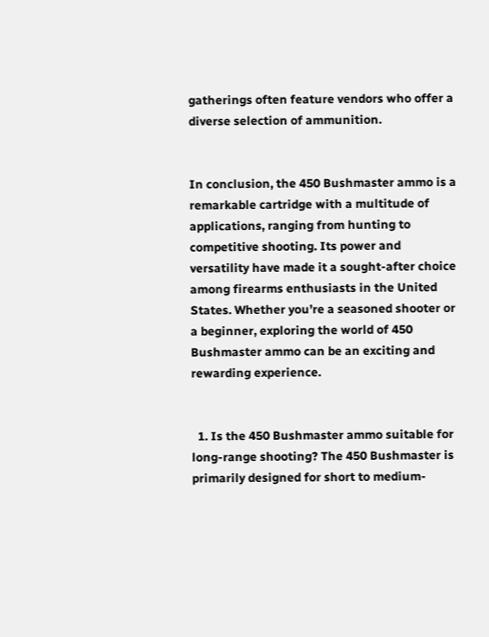gatherings often feature vendors who offer a diverse selection of ammunition.


In conclusion, the 450 Bushmaster ammo is a remarkable cartridge with a multitude of applications, ranging from hunting to competitive shooting. Its power and versatility have made it a sought-after choice among firearms enthusiasts in the United States. Whether you’re a seasoned shooter or a beginner, exploring the world of 450 Bushmaster ammo can be an exciting and rewarding experience.


  1. Is the 450 Bushmaster ammo suitable for long-range shooting? The 450 Bushmaster is primarily designed for short to medium-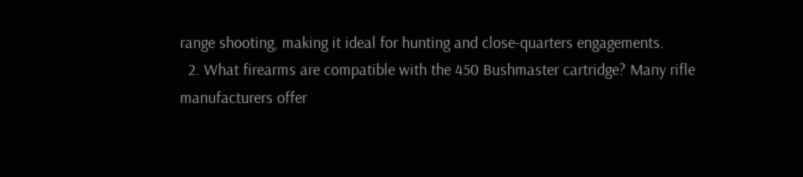range shooting, making it ideal for hunting and close-quarters engagements.
  2. What firearms are compatible with the 450 Bushmaster cartridge? Many rifle manufacturers offer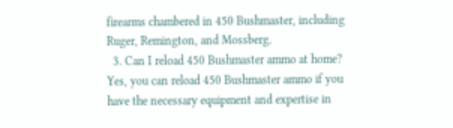firearms chambered in 450 Bushmaster, including Ruger, Remington, and Mossberg.
  3. Can I reload 450 Bushmaster ammo at home? Yes, you can reload 450 Bushmaster ammo if you have the necessary equipment and expertise in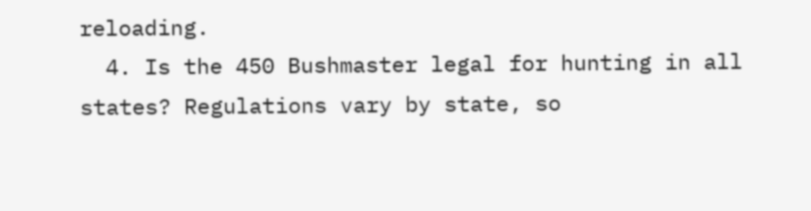reloading.
  4. Is the 450 Bushmaster legal for hunting in all states? Regulations vary by state, so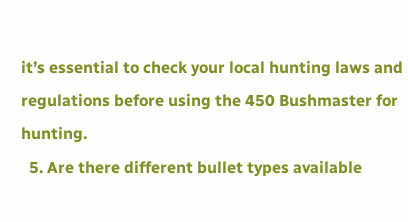it’s essential to check your local hunting laws and regulations before using the 450 Bushmaster for hunting.
  5. Are there different bullet types available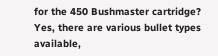for the 450 Bushmaster cartridge? Yes, there are various bullet types available,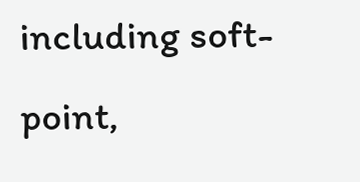including soft-point,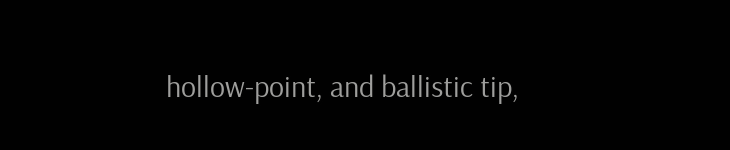hollow-point, and ballistic tip,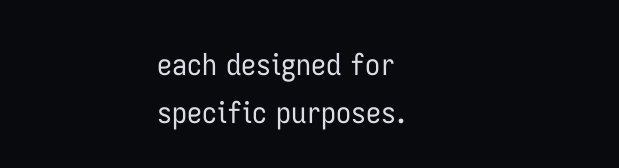each designed for specific purposes.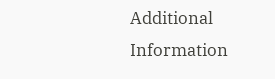Additional Information